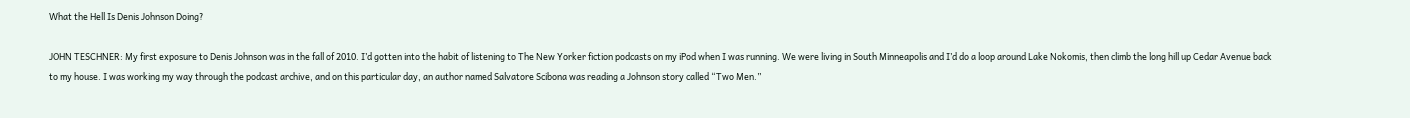What the Hell Is Denis Johnson Doing?

JOHN TESCHNER: My first exposure to Denis Johnson was in the fall of 2010. I’d gotten into the habit of listening to The New Yorker fiction podcasts on my iPod when I was running. We were living in South Minneapolis and I’d do a loop around Lake Nokomis, then climb the long hill up Cedar Avenue back to my house. I was working my way through the podcast archive, and on this particular day, an author named Salvatore Scibona was reading a Johnson story called “Two Men.”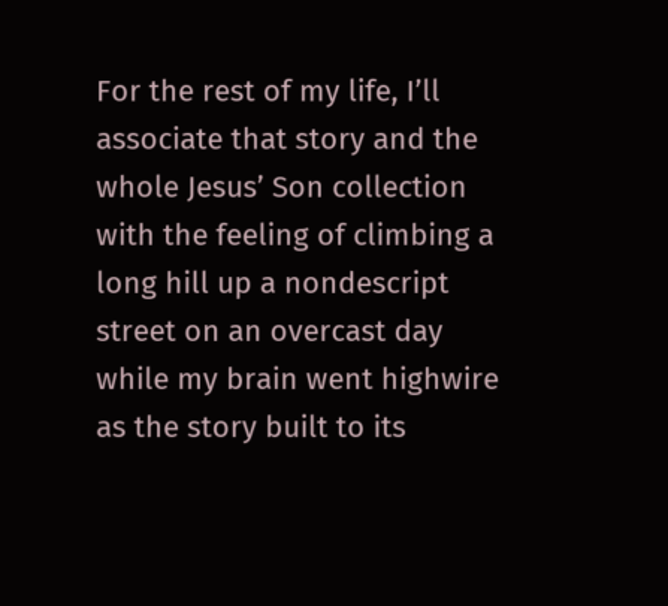For the rest of my life, I’ll associate that story and the whole Jesus’ Son collection with the feeling of climbing a long hill up a nondescript street on an overcast day while my brain went highwire as the story built to its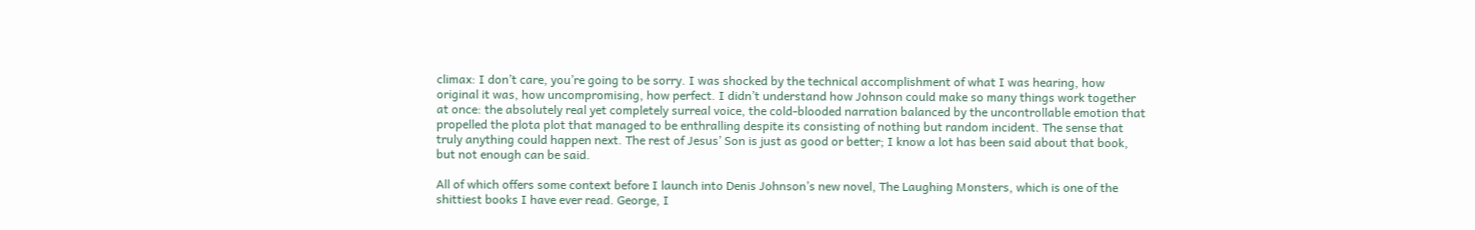climax: I don’t care, you’re going to be sorry. I was shocked by the technical accomplishment of what I was hearing, how original it was, how uncompromising, how perfect. I didn’t understand how Johnson could make so many things work together at once: the absolutely real yet completely surreal voice, the cold-blooded narration balanced by the uncontrollable emotion that propelled the plota plot that managed to be enthralling despite its consisting of nothing but random incident. The sense that truly anything could happen next. The rest of Jesus’ Son is just as good or better; I know a lot has been said about that book, but not enough can be said.

All of which offers some context before I launch into Denis Johnson’s new novel, The Laughing Monsters, which is one of the shittiest books I have ever read. George, I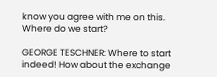know you agree with me on this. Where do we start?

GEORGE TESCHNER: Where to start indeed! How about the exchange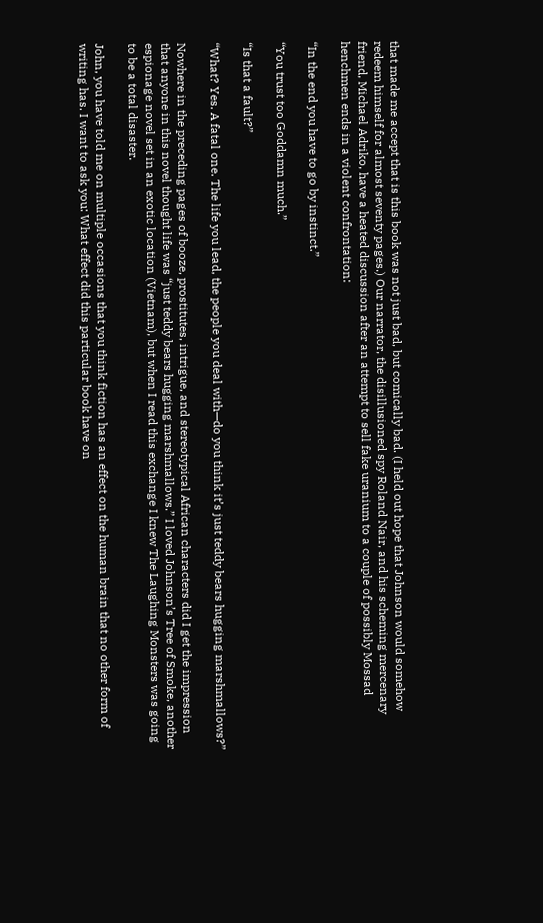that made me accept that is this book was not just bad, but comically bad. (I held out hope that Johnson would somehow redeem himself for almost seventy pages.) Our narrator, the disillusioned spy Roland Nair, and his scheming mercenary friend, Michael Adriko, have a heated discussion after an attempt to sell fake uranium to a couple of possibly Mossad henchmen ends in a violent confrontation:

“In the end you have to go by instinct.”

“You trust too Goddamn much.”

“Is that a fault?”

“What? Yes. A fatal one. The life you lead, the people you deal with—do you think it’s just teddy bears hugging marshmallows?”

Nowhere in the preceding pages of booze, prostitutes, intrigue, and stereotypical African characters did I get the impression that anyone in this novel thought life was “just teddy bears hugging marshmallows.” I loved Johnson’s Tree of Smoke, another espionage novel set in an exotic location (Vietnam), but when I read this exchange I knew The Laughing Monsters was going to be a total disaster.

John, you have told me on multiple occasions that you think fiction has an effect on the human brain that no other form of writing has. I want to ask you: What effect did this particular book have on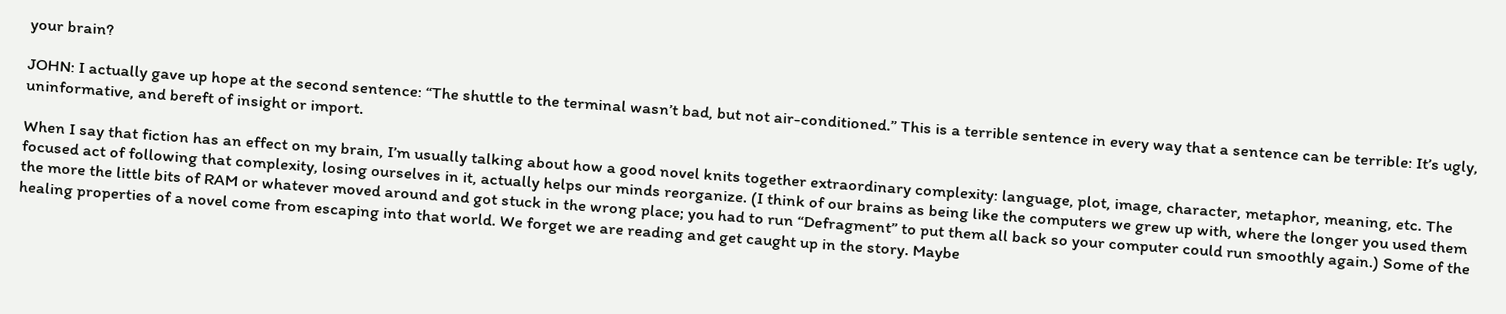your brain?

JOHN: I actually gave up hope at the second sentence: “The shuttle to the terminal wasn’t bad, but not air-conditioned.” This is a terrible sentence in every way that a sentence can be terrible: It’s ugly, uninformative, and bereft of insight or import.

When I say that fiction has an effect on my brain, I’m usually talking about how a good novel knits together extraordinary complexity: language, plot, image, character, metaphor, meaning, etc. The focused act of following that complexity, losing ourselves in it, actually helps our minds reorganize. (I think of our brains as being like the computers we grew up with, where the longer you used them the more the little bits of RAM or whatever moved around and got stuck in the wrong place; you had to run “Defragment” to put them all back so your computer could run smoothly again.) Some of the healing properties of a novel come from escaping into that world. We forget we are reading and get caught up in the story. Maybe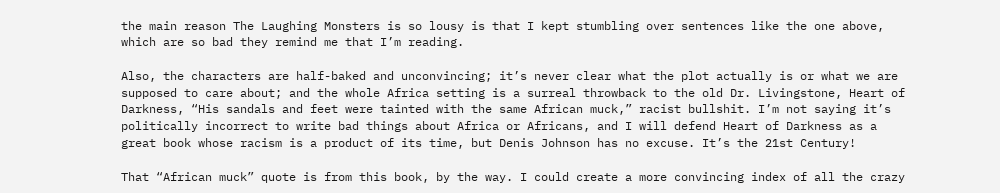the main reason The Laughing Monsters is so lousy is that I kept stumbling over sentences like the one above, which are so bad they remind me that I’m reading.

Also, the characters are half-baked and unconvincing; it’s never clear what the plot actually is or what we are supposed to care about; and the whole Africa setting is a surreal throwback to the old Dr. Livingstone, Heart of Darkness, “His sandals and feet were tainted with the same African muck,” racist bullshit. I’m not saying it’s politically incorrect to write bad things about Africa or Africans, and I will defend Heart of Darkness as a great book whose racism is a product of its time, but Denis Johnson has no excuse. It’s the 21st Century!

That “African muck” quote is from this book, by the way. I could create a more convincing index of all the crazy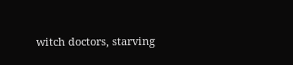witch doctors, starving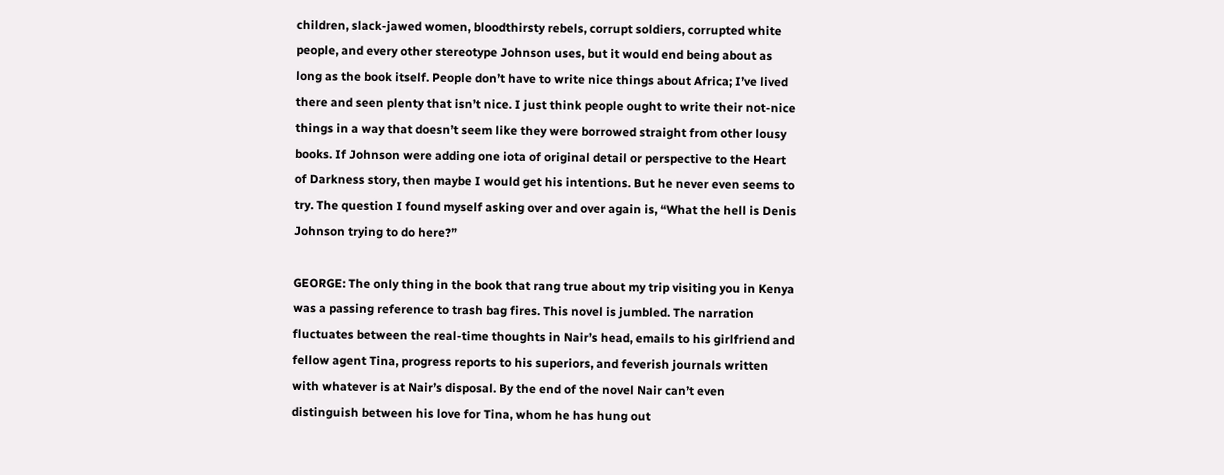children, slack-jawed women, bloodthirsty rebels, corrupt soldiers, corrupted white people, and every other stereotype Johnson uses, but it would end being about as long as the book itself. People don’t have to write nice things about Africa; I’ve lived there and seen plenty that isn’t nice. I just think people ought to write their not-nice things in a way that doesn’t seem like they were borrowed straight from other lousy books. If Johnson were adding one iota of original detail or perspective to the Heart of Darkness story, then maybe I would get his intentions. But he never even seems to try. The question I found myself asking over and over again is, “What the hell is Denis Johnson trying to do here?”

GEORGE: The only thing in the book that rang true about my trip visiting you in Kenya was a passing reference to trash bag fires. This novel is jumbled. The narration fluctuates between the real-time thoughts in Nair’s head, emails to his girlfriend and fellow agent Tina, progress reports to his superiors, and feverish journals written with whatever is at Nair’s disposal. By the end of the novel Nair can’t even distinguish between his love for Tina, whom he has hung out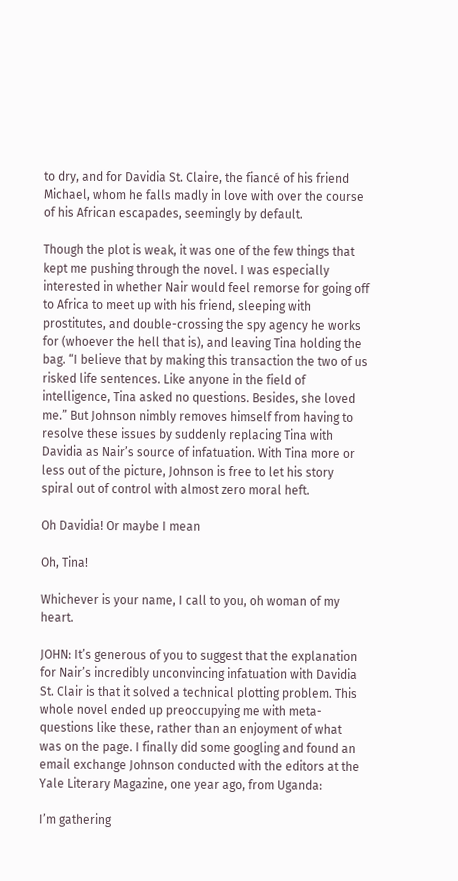to dry, and for Davidia St. Claire, the fiancé of his friend Michael, whom he falls madly in love with over the course of his African escapades, seemingly by default.

Though the plot is weak, it was one of the few things that kept me pushing through the novel. I was especially interested in whether Nair would feel remorse for going off to Africa to meet up with his friend, sleeping with prostitutes, and double-crossing the spy agency he works for (whoever the hell that is), and leaving Tina holding the bag. “I believe that by making this transaction the two of us risked life sentences. Like anyone in the field of intelligence, Tina asked no questions. Besides, she loved me.” But Johnson nimbly removes himself from having to resolve these issues by suddenly replacing Tina with Davidia as Nair’s source of infatuation. With Tina more or less out of the picture, Johnson is free to let his story spiral out of control with almost zero moral heft.

Oh Davidia! Or maybe I mean

Oh, Tina!

Whichever is your name, I call to you, oh woman of my heart.

JOHN: It’s generous of you to suggest that the explanation for Nair’s incredibly unconvincing infatuation with Davidia St. Clair is that it solved a technical plotting problem. This whole novel ended up preoccupying me with meta-questions like these, rather than an enjoyment of what was on the page. I finally did some googling and found an email exchange Johnson conducted with the editors at the Yale Literary Magazine, one year ago, from Uganda:

I’m gathering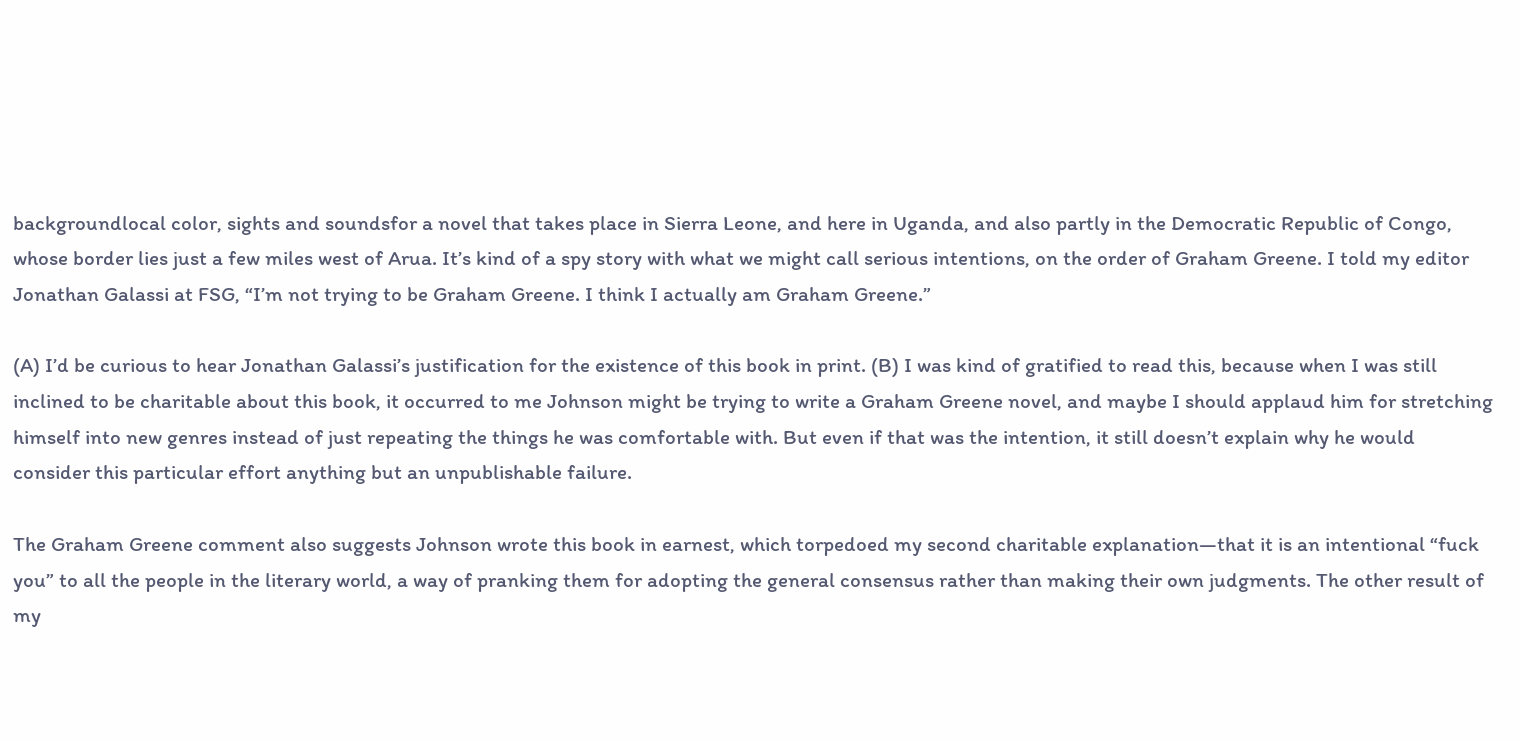backgroundlocal color, sights and soundsfor a novel that takes place in Sierra Leone, and here in Uganda, and also partly in the Democratic Republic of Congo, whose border lies just a few miles west of Arua. It’s kind of a spy story with what we might call serious intentions, on the order of Graham Greene. I told my editor Jonathan Galassi at FSG, “I’m not trying to be Graham Greene. I think I actually am Graham Greene.”

(A) I’d be curious to hear Jonathan Galassi’s justification for the existence of this book in print. (B) I was kind of gratified to read this, because when I was still inclined to be charitable about this book, it occurred to me Johnson might be trying to write a Graham Greene novel, and maybe I should applaud him for stretching himself into new genres instead of just repeating the things he was comfortable with. But even if that was the intention, it still doesn’t explain why he would consider this particular effort anything but an unpublishable failure.

The Graham Greene comment also suggests Johnson wrote this book in earnest, which torpedoed my second charitable explanation—that it is an intentional “fuck you” to all the people in the literary world, a way of pranking them for adopting the general consensus rather than making their own judgments. The other result of my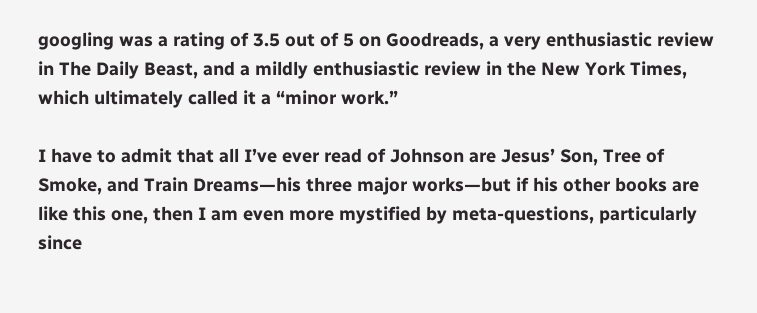googling was a rating of 3.5 out of 5 on Goodreads, a very enthusiastic review in The Daily Beast, and a mildly enthusiastic review in the New York Times, which ultimately called it a “minor work.”

I have to admit that all I’ve ever read of Johnson are Jesus’ Son, Tree of Smoke, and Train Dreams—his three major works—but if his other books are like this one, then I am even more mystified by meta-questions, particularly since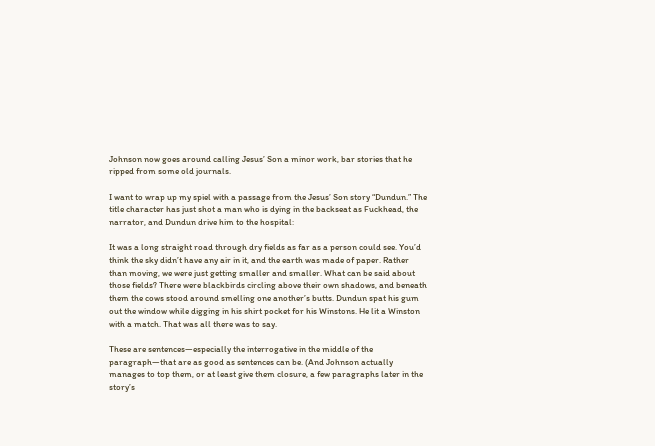Johnson now goes around calling Jesus’ Son a minor work, bar stories that he ripped from some old journals.

I want to wrap up my spiel with a passage from the Jesus’ Son story “Dundun.” The title character has just shot a man who is dying in the backseat as Fuckhead, the narrator, and Dundun drive him to the hospital:

It was a long straight road through dry fields as far as a person could see. You’d think the sky didn’t have any air in it, and the earth was made of paper. Rather than moving, we were just getting smaller and smaller. What can be said about those fields? There were blackbirds circling above their own shadows, and beneath them the cows stood around smelling one another’s butts. Dundun spat his gum out the window while digging in his shirt pocket for his Winstons. He lit a Winston with a match. That was all there was to say.

These are sentences—especially the interrogative in the middle of the paragraph—that are as good as sentences can be. (And Johnson actually manages to top them, or at least give them closure, a few paragraphs later in the story’s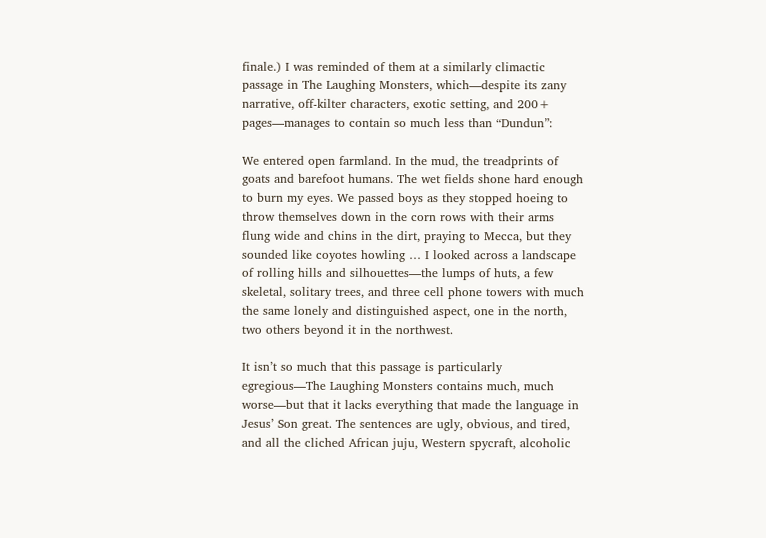finale.) I was reminded of them at a similarly climactic passage in The Laughing Monsters, which—despite its zany narrative, off-kilter characters, exotic setting, and 200+ pages—manages to contain so much less than “Dundun”:

We entered open farmland. In the mud, the treadprints of goats and barefoot humans. The wet fields shone hard enough to burn my eyes. We passed boys as they stopped hoeing to throw themselves down in the corn rows with their arms flung wide and chins in the dirt, praying to Mecca, but they sounded like coyotes howling … I looked across a landscape of rolling hills and silhouettes—the lumps of huts, a few skeletal, solitary trees, and three cell phone towers with much the same lonely and distinguished aspect, one in the north, two others beyond it in the northwest.

It isn’t so much that this passage is particularly egregious—The Laughing Monsters contains much, much worse—but that it lacks everything that made the language in Jesus’ Son great. The sentences are ugly, obvious, and tired, and all the cliched African juju, Western spycraft, alcoholic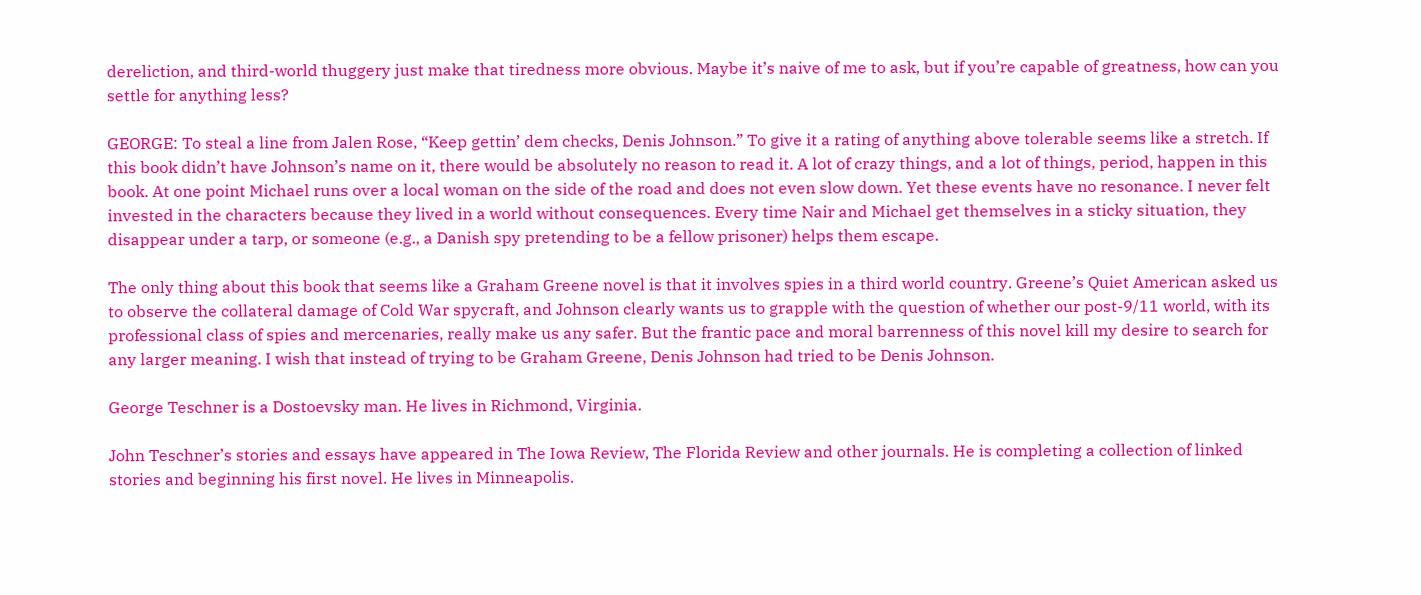dereliction, and third-world thuggery just make that tiredness more obvious. Maybe it’s naive of me to ask, but if you’re capable of greatness, how can you settle for anything less?

GEORGE: To steal a line from Jalen Rose, “Keep gettin’ dem checks, Denis Johnson.” To give it a rating of anything above tolerable seems like a stretch. If this book didn’t have Johnson’s name on it, there would be absolutely no reason to read it. A lot of crazy things, and a lot of things, period, happen in this book. At one point Michael runs over a local woman on the side of the road and does not even slow down. Yet these events have no resonance. I never felt invested in the characters because they lived in a world without consequences. Every time Nair and Michael get themselves in a sticky situation, they disappear under a tarp, or someone (e.g., a Danish spy pretending to be a fellow prisoner) helps them escape.

The only thing about this book that seems like a Graham Greene novel is that it involves spies in a third world country. Greene’s Quiet American asked us to observe the collateral damage of Cold War spycraft, and Johnson clearly wants us to grapple with the question of whether our post-9/11 world, with its professional class of spies and mercenaries, really make us any safer. But the frantic pace and moral barrenness of this novel kill my desire to search for any larger meaning. I wish that instead of trying to be Graham Greene, Denis Johnson had tried to be Denis Johnson.

George Teschner is a Dostoevsky man. He lives in Richmond, Virginia.

John Teschner’s stories and essays have appeared in The Iowa Review, The Florida Review and other journals. He is completing a collection of linked stories and beginning his first novel. He lives in Minneapolis.